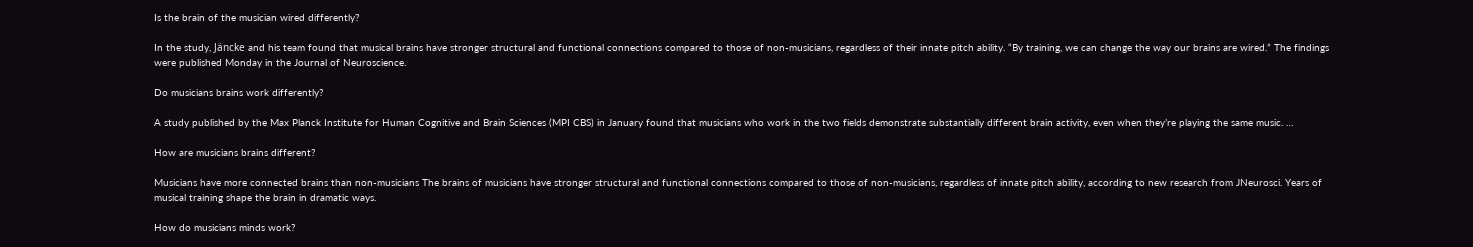Is the brain of the musician wired differently?

In the study, Jäncke and his team found that musical brains have stronger structural and functional connections compared to those of non-musicians, regardless of their innate pitch ability. “By training, we can change the way our brains are wired.” The findings were published Monday in the Journal of Neuroscience.

Do musicians brains work differently?

A study published by the Max Planck Institute for Human Cognitive and Brain Sciences (MPI CBS) in January found that musicians who work in the two fields demonstrate substantially different brain activity, even when they’re playing the same music. …

How are musicians brains different?

Musicians have more connected brains than non-musicians The brains of musicians have stronger structural and functional connections compared to those of non-musicians, regardless of innate pitch ability, according to new research from JNeurosci. Years of musical training shape the brain in dramatic ways.

How do musicians minds work?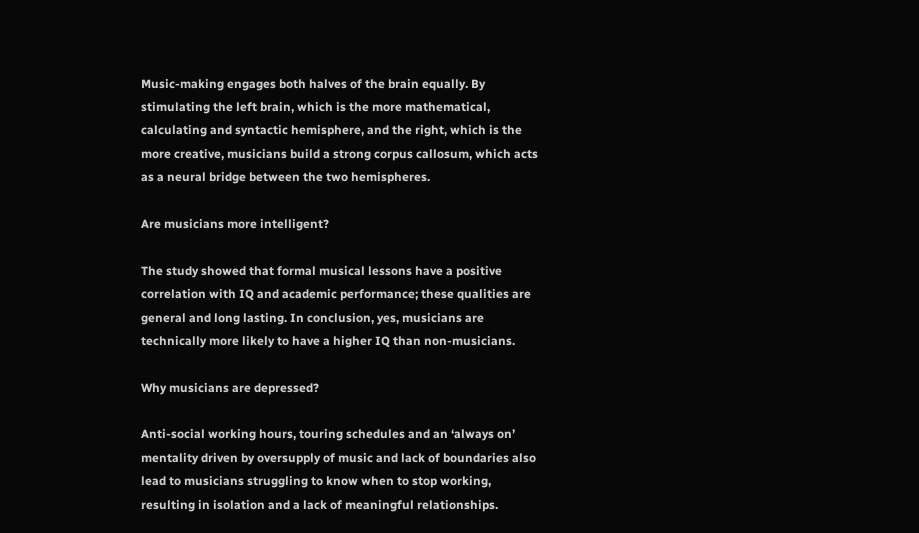Music-making engages both halves of the brain equally. By stimulating the left brain, which is the more mathematical, calculating and syntactic hemisphere, and the right, which is the more creative, musicians build a strong corpus callosum, which acts as a neural bridge between the two hemispheres.

Are musicians more intelligent?

The study showed that formal musical lessons have a positive correlation with IQ and academic performance; these qualities are general and long lasting. In conclusion, yes, musicians are technically more likely to have a higher IQ than non-musicians.

Why musicians are depressed?

Anti-social working hours, touring schedules and an ‘always on’ mentality driven by oversupply of music and lack of boundaries also lead to musicians struggling to know when to stop working, resulting in isolation and a lack of meaningful relationships.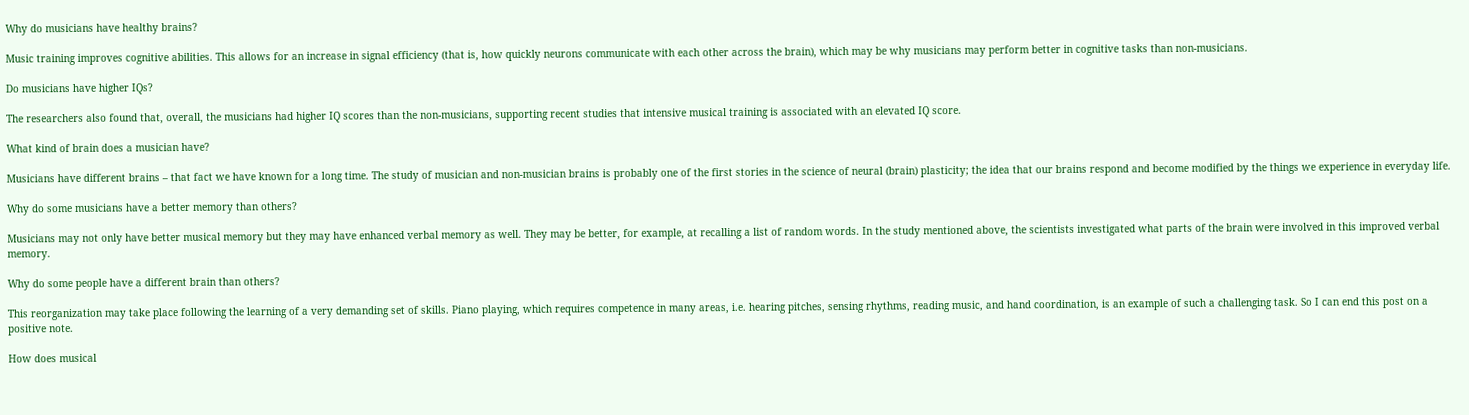Why do musicians have healthy brains?

Music training improves cognitive abilities. This allows for an increase in signal efficiency (that is, how quickly neurons communicate with each other across the brain), which may be why musicians may perform better in cognitive tasks than non-musicians.

Do musicians have higher IQs?

The researchers also found that, overall, the musicians had higher IQ scores than the non-musicians, supporting recent studies that intensive musical training is associated with an elevated IQ score.

What kind of brain does a musician have?

Musicians have different brains – that fact we have known for a long time. The study of musician and non-musician brains is probably one of the first stories in the science of neural (brain) plasticity; the idea that our brains respond and become modified by the things we experience in everyday life.

Why do some musicians have a better memory than others?

Musicians may not only have better musical memory but they may have enhanced verbal memory as well. They may be better, for example, at recalling a list of random words. In the study mentioned above, the scientists investigated what parts of the brain were involved in this improved verbal memory.

Why do some people have a different brain than others?

This reorganization may take place following the learning of a very demanding set of skills. Piano playing, which requires competence in many areas, i.e. hearing pitches, sensing rhythms, reading music, and hand coordination, is an example of such a challenging task. So I can end this post on a positive note.

How does musical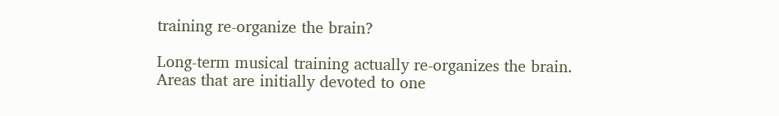training re-organize the brain?

Long-term musical training actually re-organizes the brain. Areas that are initially devoted to one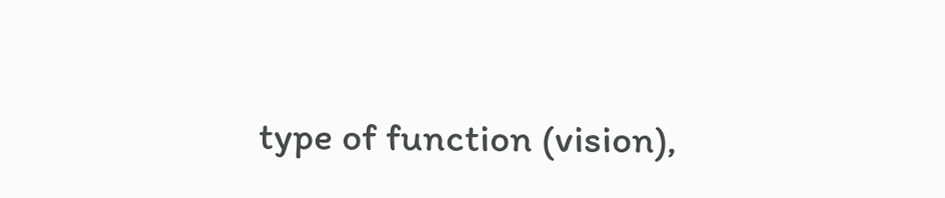type of function (vision),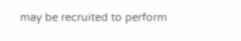may be recruited to perform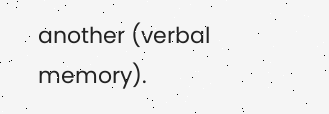another (verbal memory).